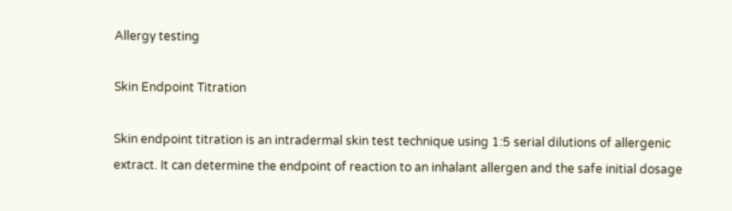Allergy testing

Skin Endpoint Titration

Skin endpoint titration is an intradermal skin test technique using 1:5 serial dilutions of allergenic extract. It can determine the endpoint of reaction to an inhalant allergen and the safe initial dosage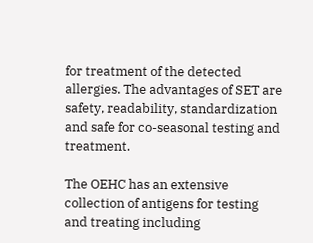for treatment of the detected allergies. The advantages of SET are safety, readability, standardization and safe for co-seasonal testing and treatment.

The OEHC has an extensive collection of antigens for testing and treating including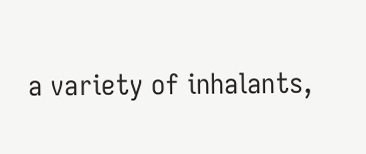a variety of inhalants,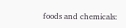foods and chemicals: